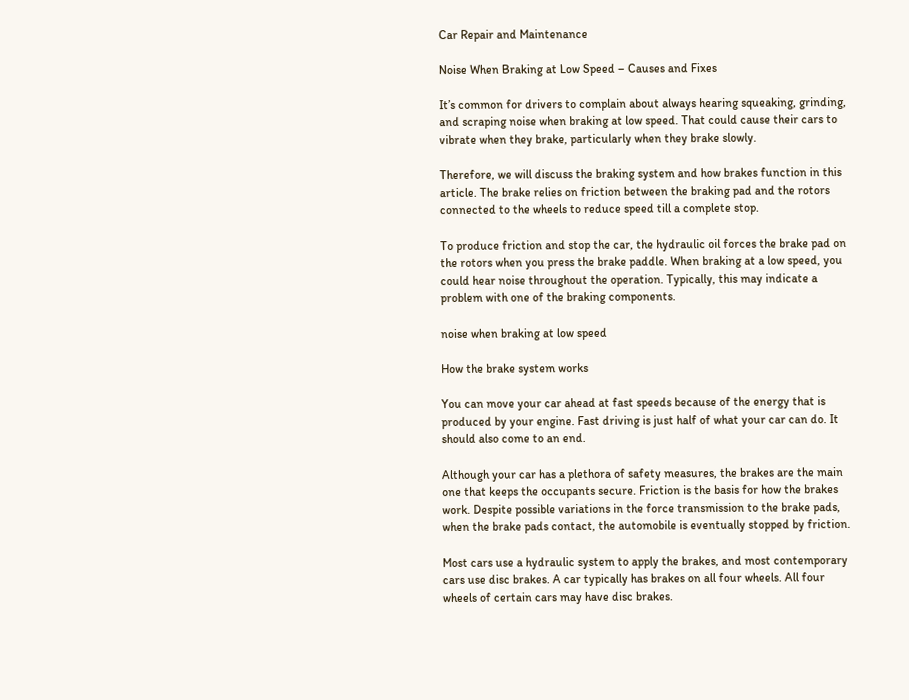Car Repair and Maintenance

Noise When Braking at Low Speed – Causes and Fixes

It’s common for drivers to complain about always hearing squeaking, grinding, and scraping noise when braking at low speed. That could cause their cars to vibrate when they brake, particularly when they brake slowly.

Therefore, we will discuss the braking system and how brakes function in this article. The brake relies on friction between the braking pad and the rotors connected to the wheels to reduce speed till a complete stop.

To produce friction and stop the car, the hydraulic oil forces the brake pad on the rotors when you press the brake paddle. When braking at a low speed, you could hear noise throughout the operation. Typically, this may indicate a problem with one of the braking components.

noise when braking at low speed

How the brake system works

You can move your car ahead at fast speeds because of the energy that is produced by your engine. Fast driving is just half of what your car can do. It should also come to an end.

Although your car has a plethora of safety measures, the brakes are the main one that keeps the occupants secure. Friction is the basis for how the brakes work. Despite possible variations in the force transmission to the brake pads, when the brake pads contact, the automobile is eventually stopped by friction.

Most cars use a hydraulic system to apply the brakes, and most contemporary cars use disc brakes. A car typically has brakes on all four wheels. All four wheels of certain cars may have disc brakes.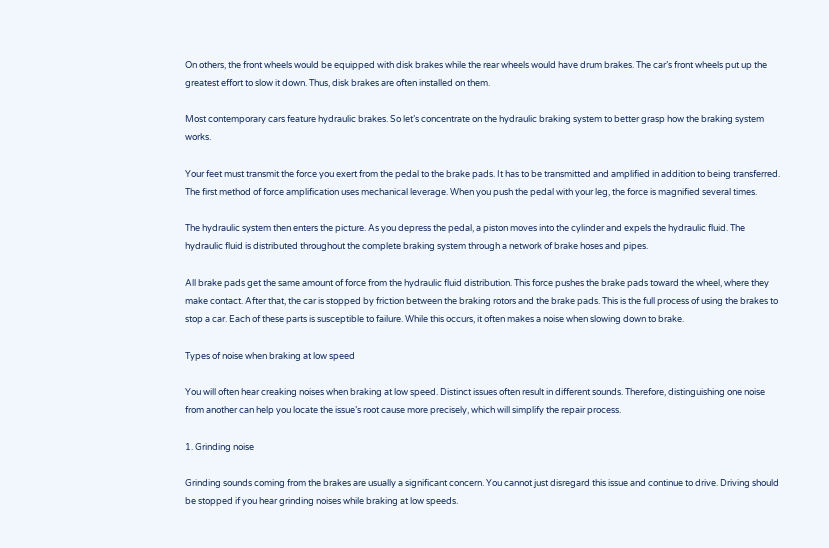On others, the front wheels would be equipped with disk brakes while the rear wheels would have drum brakes. The car’s front wheels put up the greatest effort to slow it down. Thus, disk brakes are often installed on them.

Most contemporary cars feature hydraulic brakes. So let’s concentrate on the hydraulic braking system to better grasp how the braking system works.

Your feet must transmit the force you exert from the pedal to the brake pads. It has to be transmitted and amplified in addition to being transferred. The first method of force amplification uses mechanical leverage. When you push the pedal with your leg, the force is magnified several times.

The hydraulic system then enters the picture. As you depress the pedal, a piston moves into the cylinder and expels the hydraulic fluid. The hydraulic fluid is distributed throughout the complete braking system through a network of brake hoses and pipes.

All brake pads get the same amount of force from the hydraulic fluid distribution. This force pushes the brake pads toward the wheel, where they make contact. After that, the car is stopped by friction between the braking rotors and the brake pads. This is the full process of using the brakes to stop a car. Each of these parts is susceptible to failure. While this occurs, it often makes a noise when slowing down to brake.

Types of noise when braking at low speed

You will often hear creaking noises when braking at low speed. Distinct issues often result in different sounds. Therefore, distinguishing one noise from another can help you locate the issue’s root cause more precisely, which will simplify the repair process.

1. Grinding noise

Grinding sounds coming from the brakes are usually a significant concern. You cannot just disregard this issue and continue to drive. Driving should be stopped if you hear grinding noises while braking at low speeds.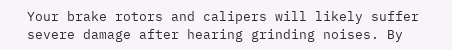Your brake rotors and calipers will likely suffer severe damage after hearing grinding noises. By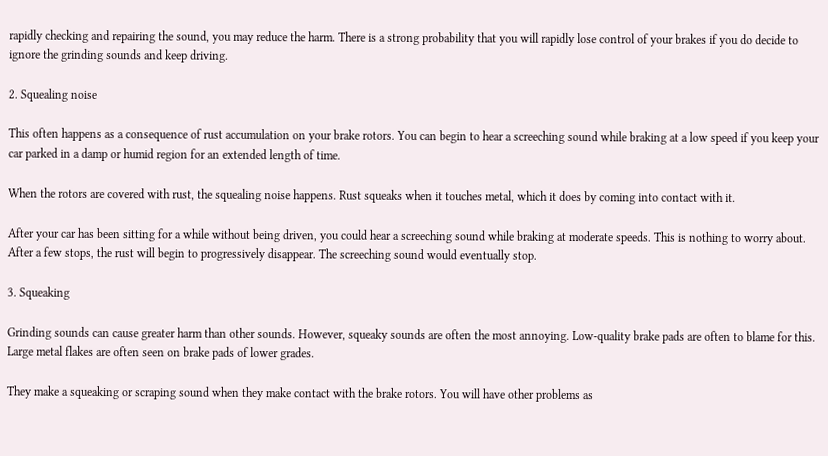rapidly checking and repairing the sound, you may reduce the harm. There is a strong probability that you will rapidly lose control of your brakes if you do decide to ignore the grinding sounds and keep driving.

2. Squealing noise

This often happens as a consequence of rust accumulation on your brake rotors. You can begin to hear a screeching sound while braking at a low speed if you keep your car parked in a damp or humid region for an extended length of time.

When the rotors are covered with rust, the squealing noise happens. Rust squeaks when it touches metal, which it does by coming into contact with it.

After your car has been sitting for a while without being driven, you could hear a screeching sound while braking at moderate speeds. This is nothing to worry about. After a few stops, the rust will begin to progressively disappear. The screeching sound would eventually stop.

3. Squeaking

Grinding sounds can cause greater harm than other sounds. However, squeaky sounds are often the most annoying. Low-quality brake pads are often to blame for this. Large metal flakes are often seen on brake pads of lower grades.

They make a squeaking or scraping sound when they make contact with the brake rotors. You will have other problems as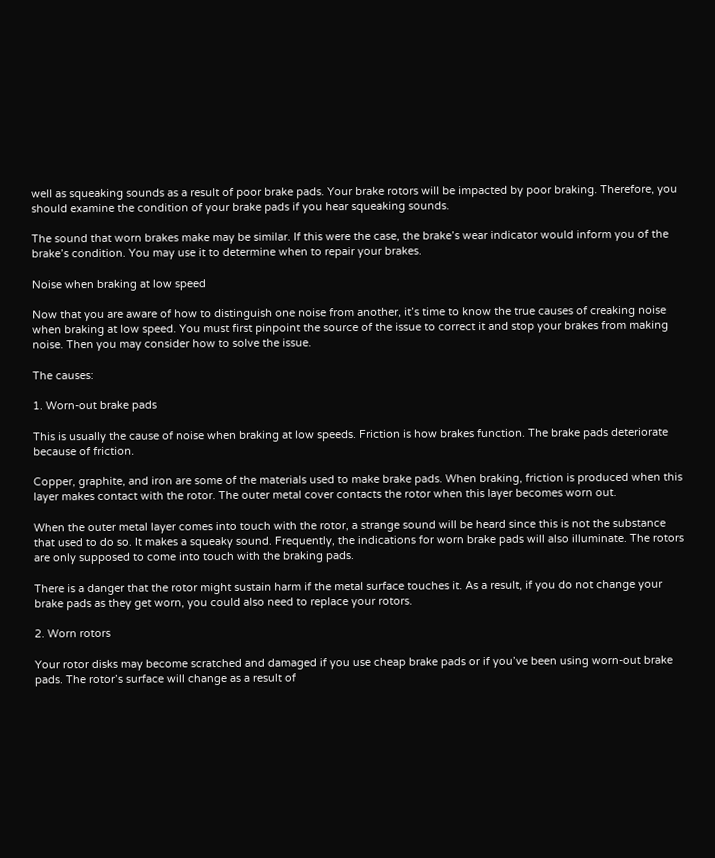well as squeaking sounds as a result of poor brake pads. Your brake rotors will be impacted by poor braking. Therefore, you should examine the condition of your brake pads if you hear squeaking sounds.

The sound that worn brakes make may be similar. If this were the case, the brake’s wear indicator would inform you of the brake’s condition. You may use it to determine when to repair your brakes.

Noise when braking at low speed

Now that you are aware of how to distinguish one noise from another, it’s time to know the true causes of creaking noise when braking at low speed. You must first pinpoint the source of the issue to correct it and stop your brakes from making noise. Then you may consider how to solve the issue.

The causes:

1. Worn-out brake pads

This is usually the cause of noise when braking at low speeds. Friction is how brakes function. The brake pads deteriorate because of friction.

Copper, graphite, and iron are some of the materials used to make brake pads. When braking, friction is produced when this layer makes contact with the rotor. The outer metal cover contacts the rotor when this layer becomes worn out.

When the outer metal layer comes into touch with the rotor, a strange sound will be heard since this is not the substance that used to do so. It makes a squeaky sound. Frequently, the indications for worn brake pads will also illuminate. The rotors are only supposed to come into touch with the braking pads.

There is a danger that the rotor might sustain harm if the metal surface touches it. As a result, if you do not change your brake pads as they get worn, you could also need to replace your rotors.

2. Worn rotors

Your rotor disks may become scratched and damaged if you use cheap brake pads or if you’ve been using worn-out brake pads. The rotor’s surface will change as a result of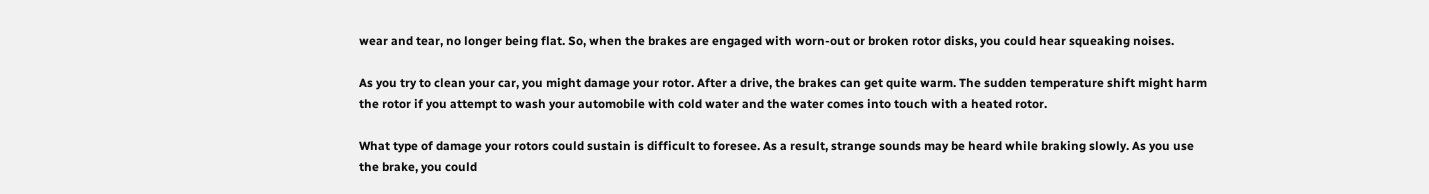wear and tear, no longer being flat. So, when the brakes are engaged with worn-out or broken rotor disks, you could hear squeaking noises.

As you try to clean your car, you might damage your rotor. After a drive, the brakes can get quite warm. The sudden temperature shift might harm the rotor if you attempt to wash your automobile with cold water and the water comes into touch with a heated rotor.

What type of damage your rotors could sustain is difficult to foresee. As a result, strange sounds may be heard while braking slowly. As you use the brake, you could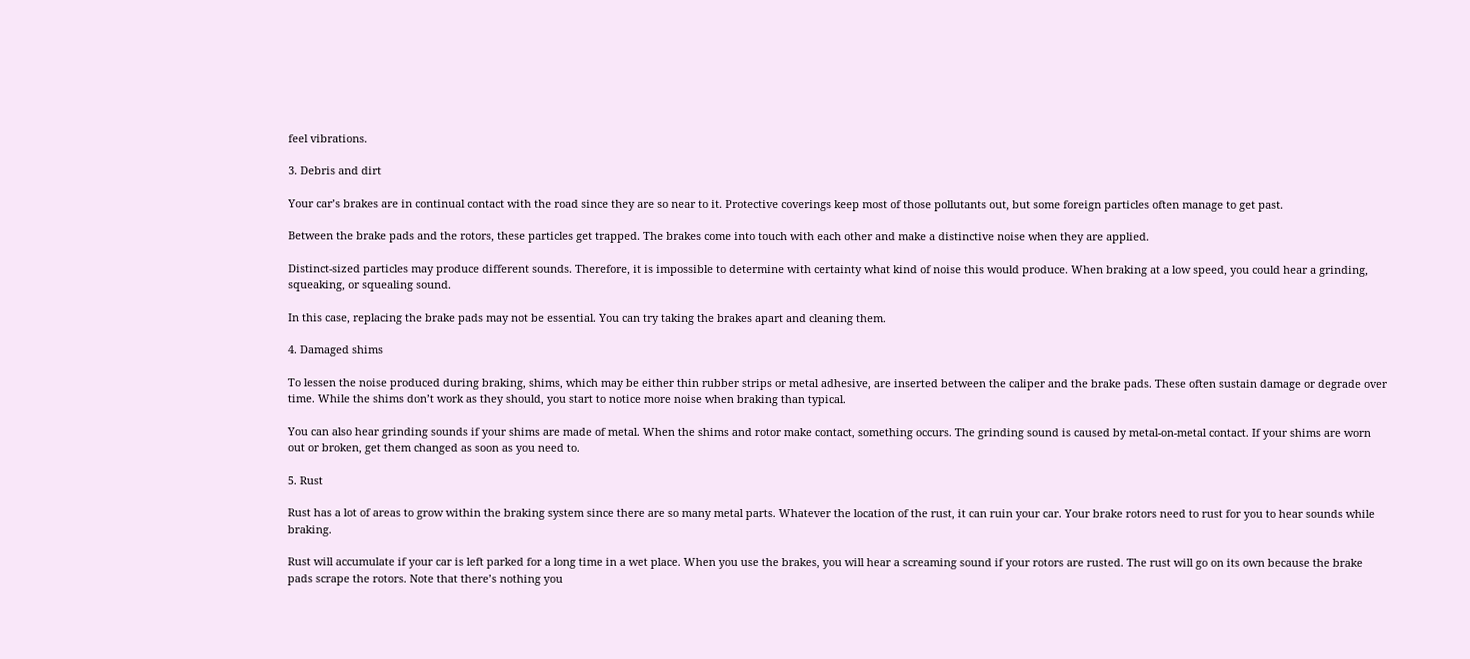feel vibrations.

3. Debris and dirt

Your car’s brakes are in continual contact with the road since they are so near to it. Protective coverings keep most of those pollutants out, but some foreign particles often manage to get past.

Between the brake pads and the rotors, these particles get trapped. The brakes come into touch with each other and make a distinctive noise when they are applied.

Distinct-sized particles may produce different sounds. Therefore, it is impossible to determine with certainty what kind of noise this would produce. When braking at a low speed, you could hear a grinding, squeaking, or squealing sound.

In this case, replacing the brake pads may not be essential. You can try taking the brakes apart and cleaning them.

4. Damaged shims

To lessen the noise produced during braking, shims, which may be either thin rubber strips or metal adhesive, are inserted between the caliper and the brake pads. These often sustain damage or degrade over time. While the shims don’t work as they should, you start to notice more noise when braking than typical.

You can also hear grinding sounds if your shims are made of metal. When the shims and rotor make contact, something occurs. The grinding sound is caused by metal-on-metal contact. If your shims are worn out or broken, get them changed as soon as you need to.

5. Rust

Rust has a lot of areas to grow within the braking system since there are so many metal parts. Whatever the location of the rust, it can ruin your car. Your brake rotors need to rust for you to hear sounds while braking.

Rust will accumulate if your car is left parked for a long time in a wet place. When you use the brakes, you will hear a screaming sound if your rotors are rusted. The rust will go on its own because the brake pads scrape the rotors. Note that there’s nothing you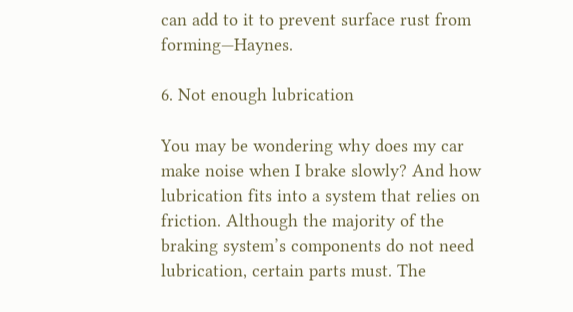can add to it to prevent surface rust from forming—Haynes.

6. Not enough lubrication

You may be wondering why does my car make noise when I brake slowly? And how lubrication fits into a system that relies on friction. Although the majority of the braking system’s components do not need lubrication, certain parts must. The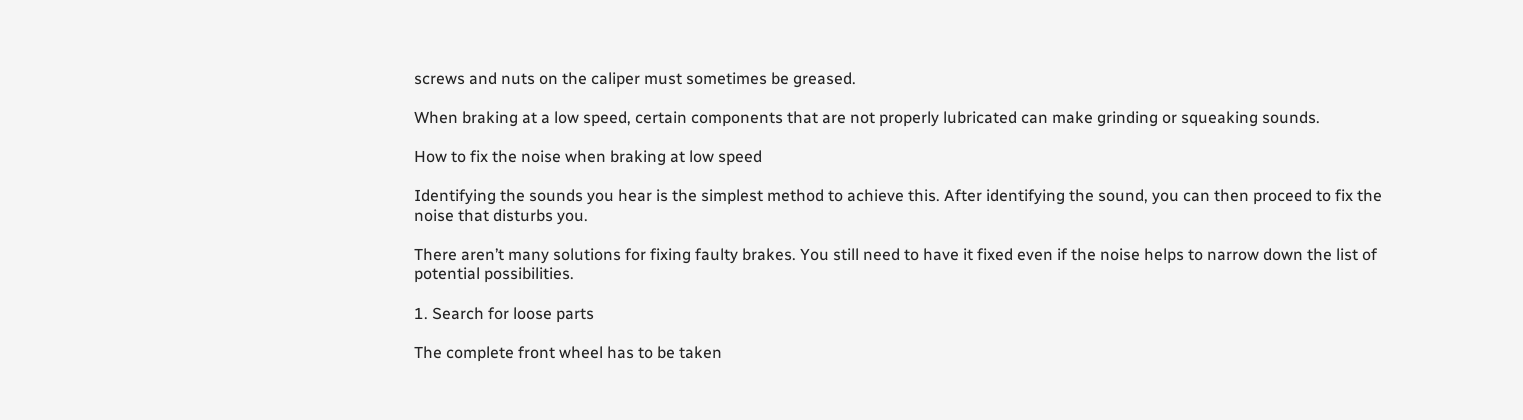screws and nuts on the caliper must sometimes be greased.

When braking at a low speed, certain components that are not properly lubricated can make grinding or squeaking sounds.

How to fix the noise when braking at low speed

Identifying the sounds you hear is the simplest method to achieve this. After identifying the sound, you can then proceed to fix the noise that disturbs you.

There aren’t many solutions for fixing faulty brakes. You still need to have it fixed even if the noise helps to narrow down the list of potential possibilities.

1. Search for loose parts

The complete front wheel has to be taken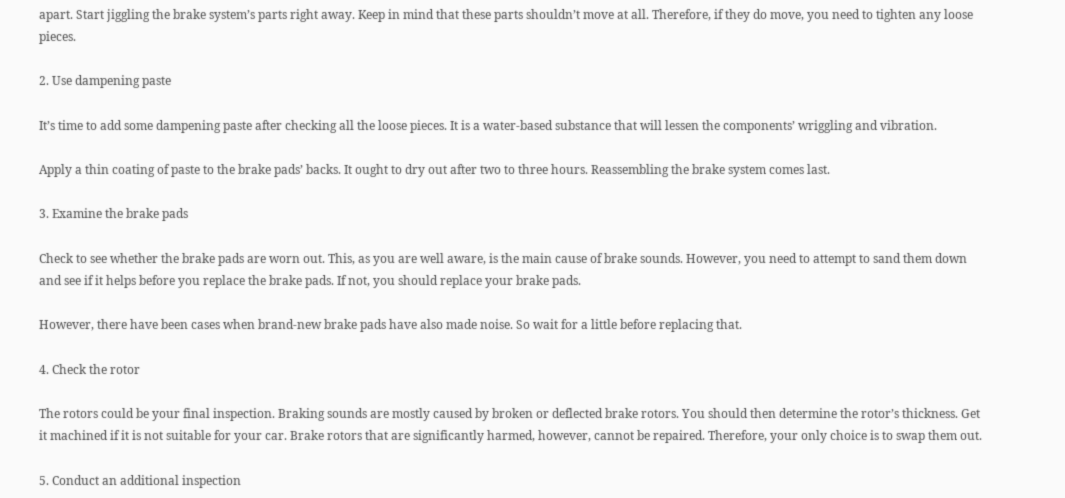apart. Start jiggling the brake system’s parts right away. Keep in mind that these parts shouldn’t move at all. Therefore, if they do move, you need to tighten any loose pieces.

2. Use dampening paste

It’s time to add some dampening paste after checking all the loose pieces. It is a water-based substance that will lessen the components’ wriggling and vibration.

Apply a thin coating of paste to the brake pads’ backs. It ought to dry out after two to three hours. Reassembling the brake system comes last.

3. Examine the brake pads

Check to see whether the brake pads are worn out. This, as you are well aware, is the main cause of brake sounds. However, you need to attempt to sand them down and see if it helps before you replace the brake pads. If not, you should replace your brake pads.

However, there have been cases when brand-new brake pads have also made noise. So wait for a little before replacing that.

4. Check the rotor

The rotors could be your final inspection. Braking sounds are mostly caused by broken or deflected brake rotors. You should then determine the rotor’s thickness. Get it machined if it is not suitable for your car. Brake rotors that are significantly harmed, however, cannot be repaired. Therefore, your only choice is to swap them out.

5. Conduct an additional inspection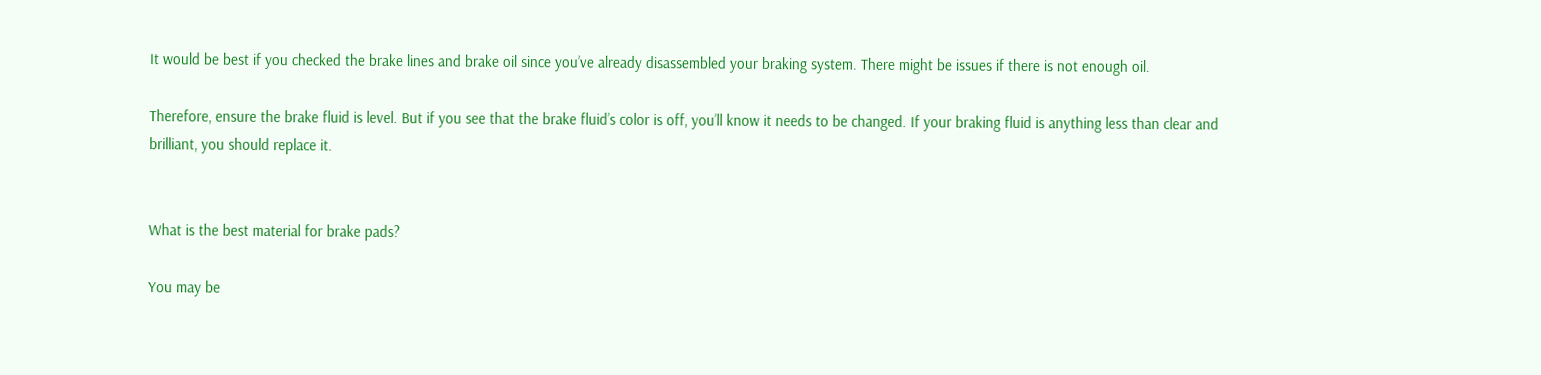It would be best if you checked the brake lines and brake oil since you’ve already disassembled your braking system. There might be issues if there is not enough oil.

Therefore, ensure the brake fluid is level. But if you see that the brake fluid’s color is off, you’ll know it needs to be changed. If your braking fluid is anything less than clear and brilliant, you should replace it.


What is the best material for brake pads?

You may be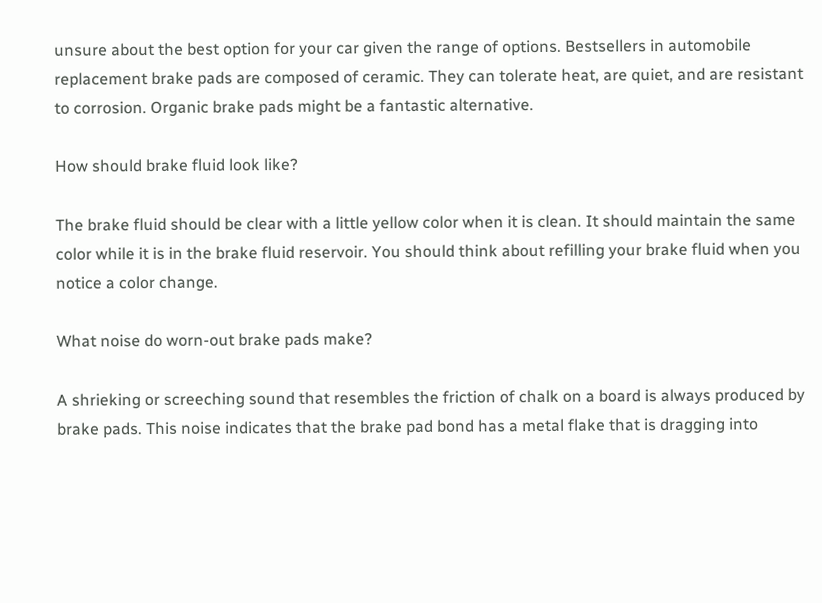unsure about the best option for your car given the range of options. Bestsellers in automobile replacement brake pads are composed of ceramic. They can tolerate heat, are quiet, and are resistant to corrosion. Organic brake pads might be a fantastic alternative.

How should brake fluid look like?

The brake fluid should be clear with a little yellow color when it is clean. It should maintain the same color while it is in the brake fluid reservoir. You should think about refilling your brake fluid when you notice a color change.

What noise do worn-out brake pads make?

A shrieking or screeching sound that resembles the friction of chalk on a board is always produced by brake pads. This noise indicates that the brake pad bond has a metal flake that is dragging into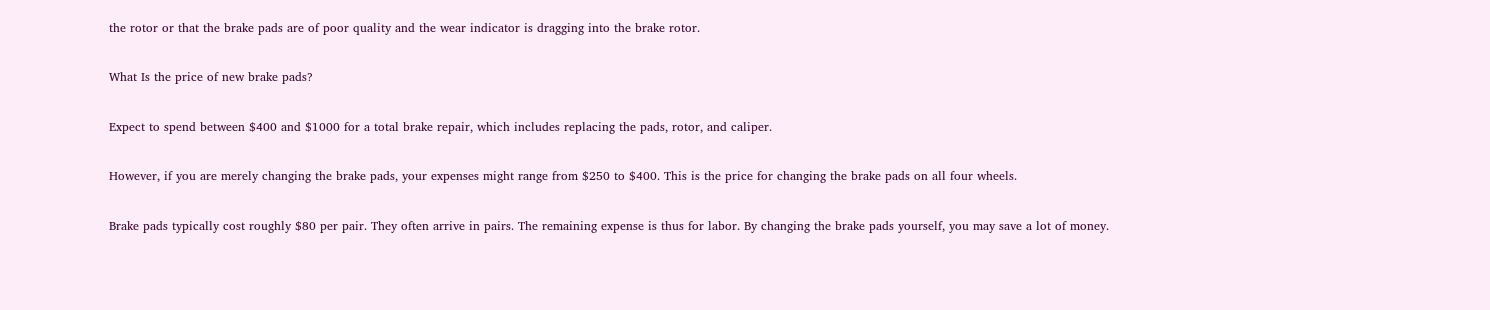the rotor or that the brake pads are of poor quality and the wear indicator is dragging into the brake rotor.

What Is the price of new brake pads?

Expect to spend between $400 and $1000 for a total brake repair, which includes replacing the pads, rotor, and caliper.

However, if you are merely changing the brake pads, your expenses might range from $250 to $400. This is the price for changing the brake pads on all four wheels.

Brake pads typically cost roughly $80 per pair. They often arrive in pairs. The remaining expense is thus for labor. By changing the brake pads yourself, you may save a lot of money.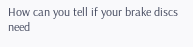How can you tell if your brake discs need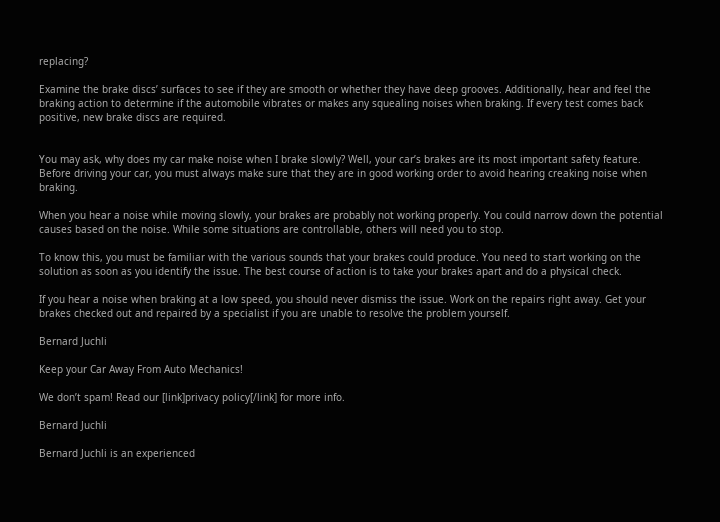replacing?

Examine the brake discs’ surfaces to see if they are smooth or whether they have deep grooves. Additionally, hear and feel the braking action to determine if the automobile vibrates or makes any squealing noises when braking. If every test comes back positive, new brake discs are required.


You may ask, why does my car make noise when I brake slowly? Well, your car’s brakes are its most important safety feature. Before driving your car, you must always make sure that they are in good working order to avoid hearing creaking noise when braking.

When you hear a noise while moving slowly, your brakes are probably not working properly. You could narrow down the potential causes based on the noise. While some situations are controllable, others will need you to stop.

To know this, you must be familiar with the various sounds that your brakes could produce. You need to start working on the solution as soon as you identify the issue. The best course of action is to take your brakes apart and do a physical check.

If you hear a noise when braking at a low speed, you should never dismiss the issue. Work on the repairs right away. Get your brakes checked out and repaired by a specialist if you are unable to resolve the problem yourself.

Bernard Juchli

Keep your Car Away From Auto Mechanics!

We don’t spam! Read our [link]privacy policy[/link] for more info.

Bernard Juchli

Bernard Juchli is an experienced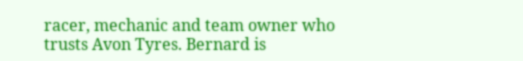racer, mechanic and team owner who trusts Avon Tyres. Bernard is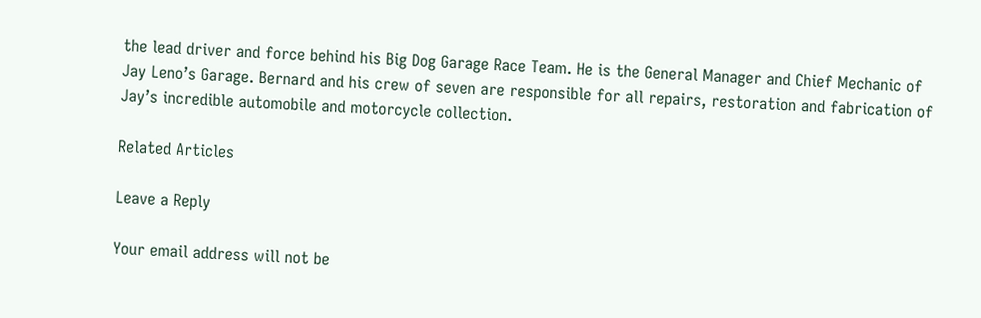the lead driver and force behind his Big Dog Garage Race Team. He is the General Manager and Chief Mechanic of Jay Leno’s Garage. Bernard and his crew of seven are responsible for all repairs, restoration and fabrication of Jay’s incredible automobile and motorcycle collection.

Related Articles

Leave a Reply

Your email address will not be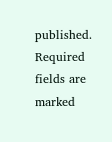published. Required fields are marked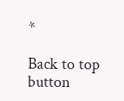*

Back to top button